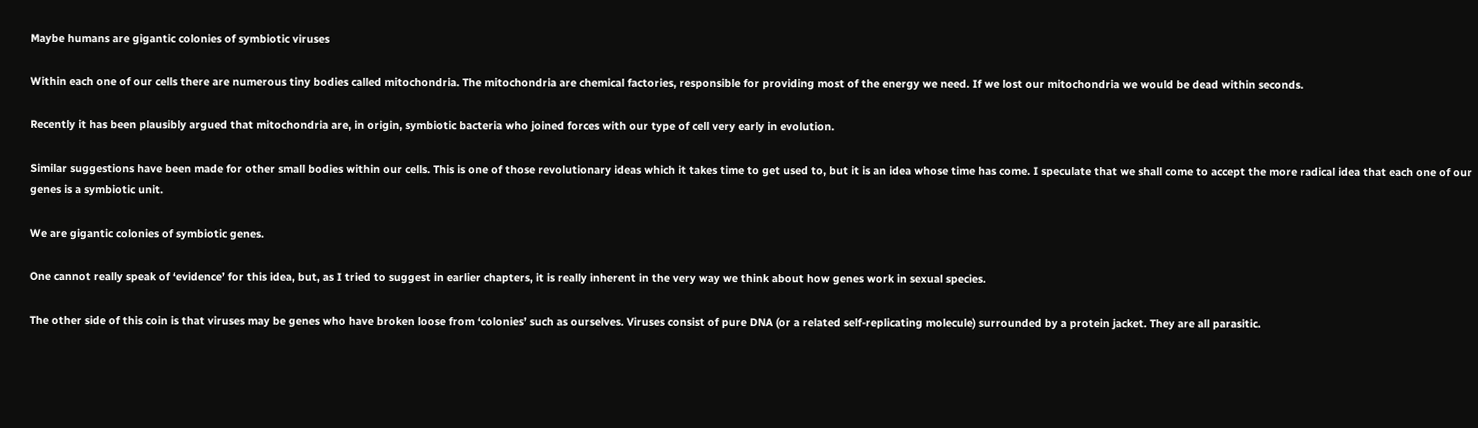Maybe humans are gigantic colonies of symbiotic viruses

Within each one of our cells there are numerous tiny bodies called mitochondria. The mitochondria are chemical factories, responsible for providing most of the energy we need. If we lost our mitochondria we would be dead within seconds.

Recently it has been plausibly argued that mitochondria are, in origin, symbiotic bacteria who joined forces with our type of cell very early in evolution.

Similar suggestions have been made for other small bodies within our cells. This is one of those revolutionary ideas which it takes time to get used to, but it is an idea whose time has come. I speculate that we shall come to accept the more radical idea that each one of our genes is a symbiotic unit.

We are gigantic colonies of symbiotic genes.

One cannot really speak of ‘evidence’ for this idea, but, as I tried to suggest in earlier chapters, it is really inherent in the very way we think about how genes work in sexual species.

The other side of this coin is that viruses may be genes who have broken loose from ‘colonies’ such as ourselves. Viruses consist of pure DNA (or a related self-replicating molecule) surrounded by a protein jacket. They are all parasitic.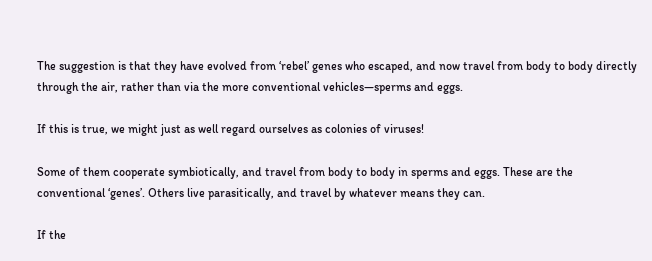The suggestion is that they have evolved from ‘rebel’ genes who escaped, and now travel from body to body directly through the air, rather than via the more conventional vehicles—sperms and eggs.

If this is true, we might just as well regard ourselves as colonies of viruses!

Some of them cooperate symbiotically, and travel from body to body in sperms and eggs. These are the conventional ‘genes’. Others live parasitically, and travel by whatever means they can.

If the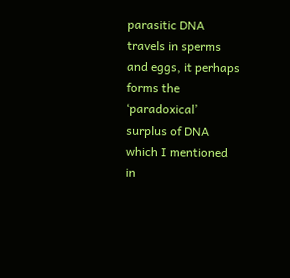parasitic DNA travels in sperms and eggs, it perhaps forms the ‘paradoxical’ surplus of DNA which I mentioned in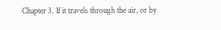Chapter 3. If it travels through the air, or by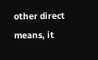other direct means, it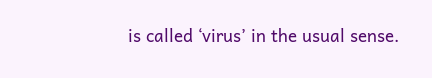is called ‘virus’ in the usual sense.